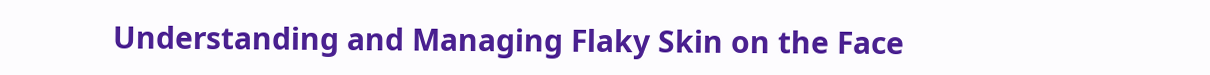Understanding and Managing Flaky Skin on the Face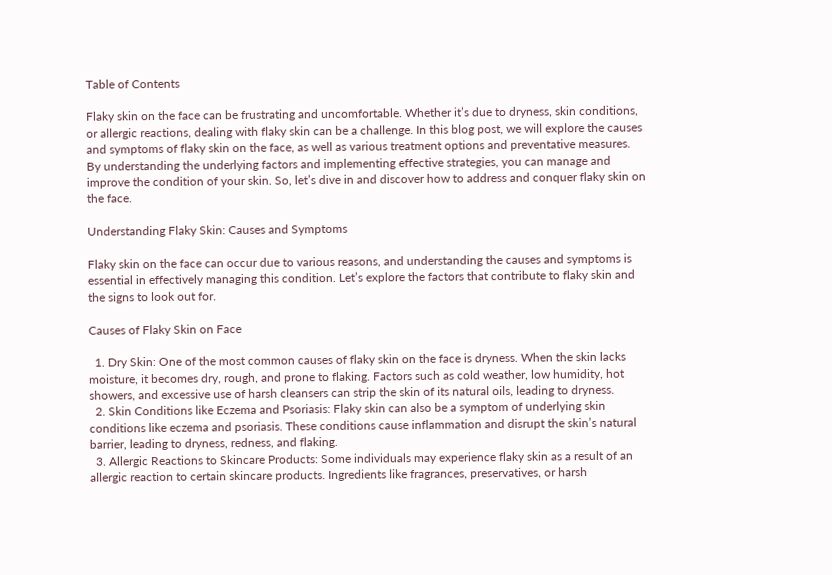Table of Contents

Flaky skin on the face can be frustrating and uncomfortable. Whether it’s due to dryness, skin conditions, or allergic reactions, dealing with flaky skin can be a challenge. In this blog post, we will explore the causes and symptoms of flaky skin on the face, as well as various treatment options and preventative measures. By understanding the underlying factors and implementing effective strategies, you can manage and improve the condition of your skin. So, let’s dive in and discover how to address and conquer flaky skin on the face.

Understanding Flaky Skin: Causes and Symptoms

Flaky skin on the face can occur due to various reasons, and understanding the causes and symptoms is essential in effectively managing this condition. Let’s explore the factors that contribute to flaky skin and the signs to look out for.

Causes of Flaky Skin on Face

  1. Dry Skin: One of the most common causes of flaky skin on the face is dryness. When the skin lacks moisture, it becomes dry, rough, and prone to flaking. Factors such as cold weather, low humidity, hot showers, and excessive use of harsh cleansers can strip the skin of its natural oils, leading to dryness.
  2. Skin Conditions like Eczema and Psoriasis: Flaky skin can also be a symptom of underlying skin conditions like eczema and psoriasis. These conditions cause inflammation and disrupt the skin’s natural barrier, leading to dryness, redness, and flaking.
  3. Allergic Reactions to Skincare Products: Some individuals may experience flaky skin as a result of an allergic reaction to certain skincare products. Ingredients like fragrances, preservatives, or harsh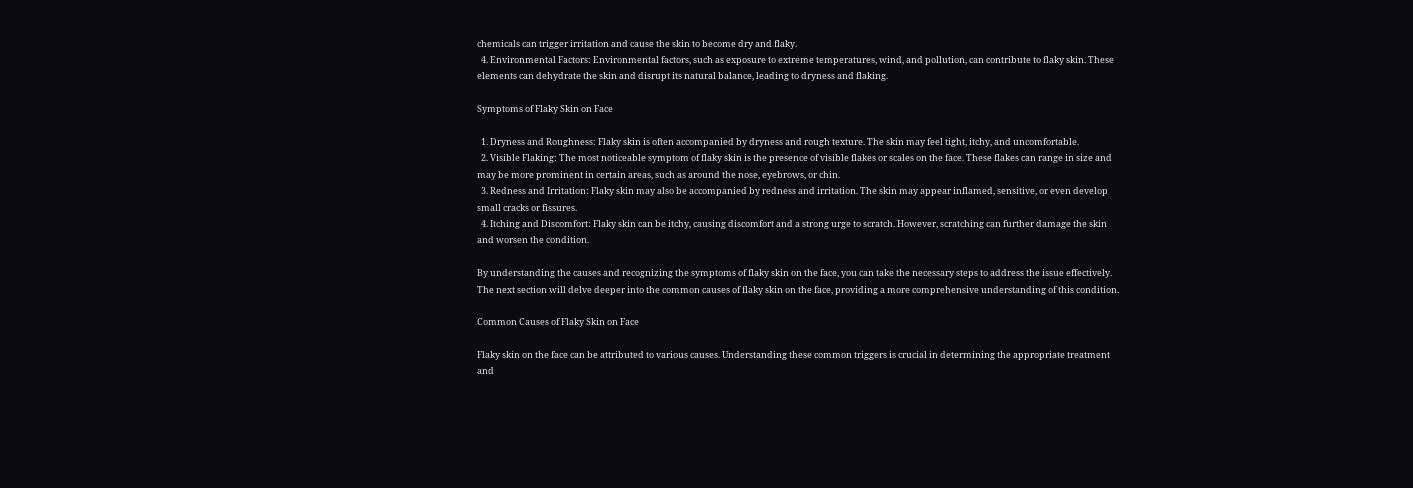chemicals can trigger irritation and cause the skin to become dry and flaky.
  4. Environmental Factors: Environmental factors, such as exposure to extreme temperatures, wind, and pollution, can contribute to flaky skin. These elements can dehydrate the skin and disrupt its natural balance, leading to dryness and flaking.

Symptoms of Flaky Skin on Face

  1. Dryness and Roughness: Flaky skin is often accompanied by dryness and rough texture. The skin may feel tight, itchy, and uncomfortable.
  2. Visible Flaking: The most noticeable symptom of flaky skin is the presence of visible flakes or scales on the face. These flakes can range in size and may be more prominent in certain areas, such as around the nose, eyebrows, or chin.
  3. Redness and Irritation: Flaky skin may also be accompanied by redness and irritation. The skin may appear inflamed, sensitive, or even develop small cracks or fissures.
  4. Itching and Discomfort: Flaky skin can be itchy, causing discomfort and a strong urge to scratch. However, scratching can further damage the skin and worsen the condition.

By understanding the causes and recognizing the symptoms of flaky skin on the face, you can take the necessary steps to address the issue effectively. The next section will delve deeper into the common causes of flaky skin on the face, providing a more comprehensive understanding of this condition.

Common Causes of Flaky Skin on Face

Flaky skin on the face can be attributed to various causes. Understanding these common triggers is crucial in determining the appropriate treatment and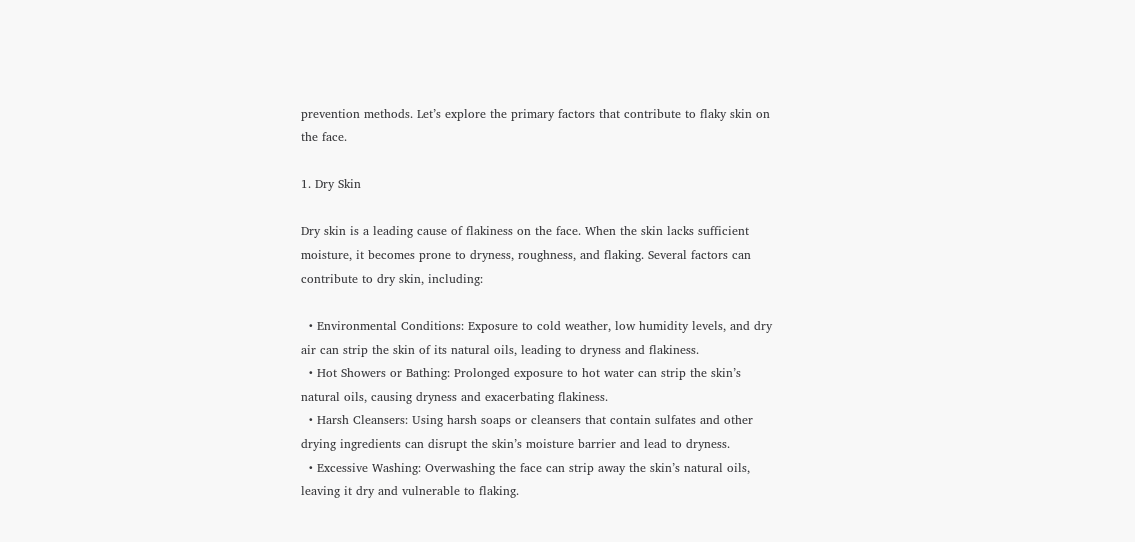prevention methods. Let’s explore the primary factors that contribute to flaky skin on the face.

1. Dry Skin

Dry skin is a leading cause of flakiness on the face. When the skin lacks sufficient moisture, it becomes prone to dryness, roughness, and flaking. Several factors can contribute to dry skin, including:

  • Environmental Conditions: Exposure to cold weather, low humidity levels, and dry air can strip the skin of its natural oils, leading to dryness and flakiness.
  • Hot Showers or Bathing: Prolonged exposure to hot water can strip the skin’s natural oils, causing dryness and exacerbating flakiness.
  • Harsh Cleansers: Using harsh soaps or cleansers that contain sulfates and other drying ingredients can disrupt the skin’s moisture barrier and lead to dryness.
  • Excessive Washing: Overwashing the face can strip away the skin’s natural oils, leaving it dry and vulnerable to flaking.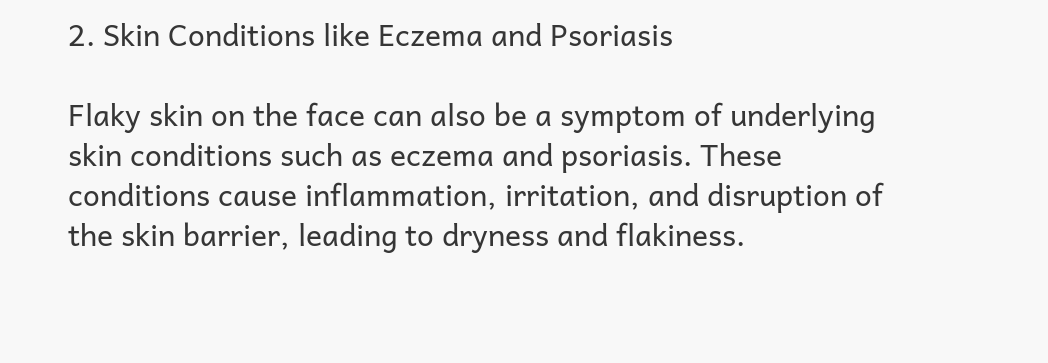2. Skin Conditions like Eczema and Psoriasis

Flaky skin on the face can also be a symptom of underlying skin conditions such as eczema and psoriasis. These conditions cause inflammation, irritation, and disruption of the skin barrier, leading to dryness and flakiness.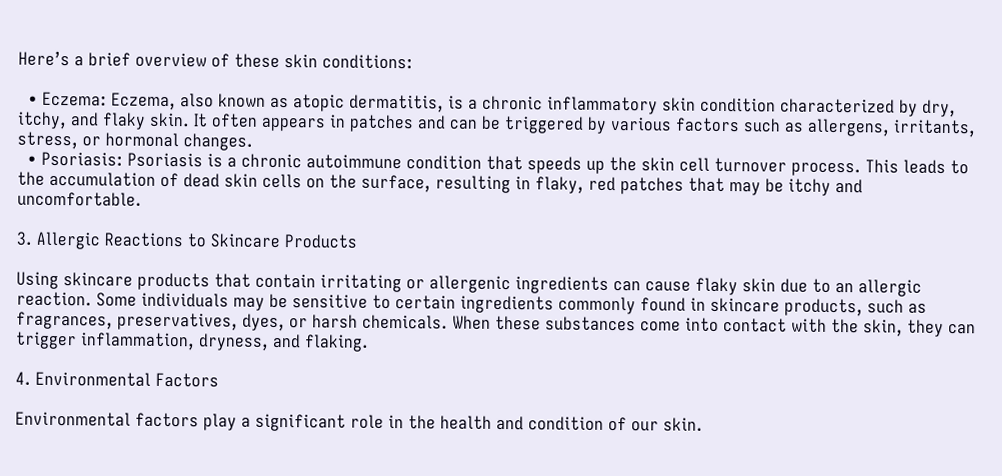Here’s a brief overview of these skin conditions:

  • Eczema: Eczema, also known as atopic dermatitis, is a chronic inflammatory skin condition characterized by dry, itchy, and flaky skin. It often appears in patches and can be triggered by various factors such as allergens, irritants, stress, or hormonal changes.
  • Psoriasis: Psoriasis is a chronic autoimmune condition that speeds up the skin cell turnover process. This leads to the accumulation of dead skin cells on the surface, resulting in flaky, red patches that may be itchy and uncomfortable.

3. Allergic Reactions to Skincare Products

Using skincare products that contain irritating or allergenic ingredients can cause flaky skin due to an allergic reaction. Some individuals may be sensitive to certain ingredients commonly found in skincare products, such as fragrances, preservatives, dyes, or harsh chemicals. When these substances come into contact with the skin, they can trigger inflammation, dryness, and flaking.

4. Environmental Factors

Environmental factors play a significant role in the health and condition of our skin.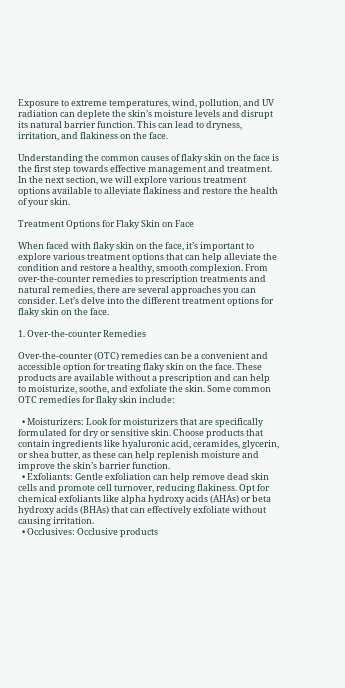Exposure to extreme temperatures, wind, pollution, and UV radiation can deplete the skin’s moisture levels and disrupt its natural barrier function. This can lead to dryness, irritation, and flakiness on the face.

Understanding the common causes of flaky skin on the face is the first step towards effective management and treatment. In the next section, we will explore various treatment options available to alleviate flakiness and restore the health of your skin.

Treatment Options for Flaky Skin on Face

When faced with flaky skin on the face, it’s important to explore various treatment options that can help alleviate the condition and restore a healthy, smooth complexion. From over-the-counter remedies to prescription treatments and natural remedies, there are several approaches you can consider. Let’s delve into the different treatment options for flaky skin on the face.

1. Over-the-counter Remedies

Over-the-counter (OTC) remedies can be a convenient and accessible option for treating flaky skin on the face. These products are available without a prescription and can help to moisturize, soothe, and exfoliate the skin. Some common OTC remedies for flaky skin include:

  • Moisturizers: Look for moisturizers that are specifically formulated for dry or sensitive skin. Choose products that contain ingredients like hyaluronic acid, ceramides, glycerin, or shea butter, as these can help replenish moisture and improve the skin’s barrier function.
  • Exfoliants: Gentle exfoliation can help remove dead skin cells and promote cell turnover, reducing flakiness. Opt for chemical exfoliants like alpha hydroxy acids (AHAs) or beta hydroxy acids (BHAs) that can effectively exfoliate without causing irritation.
  • Occlusives: Occlusive products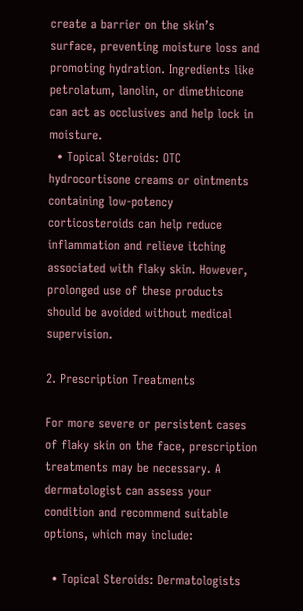create a barrier on the skin’s surface, preventing moisture loss and promoting hydration. Ingredients like petrolatum, lanolin, or dimethicone can act as occlusives and help lock in moisture.
  • Topical Steroids: OTC hydrocortisone creams or ointments containing low-potency corticosteroids can help reduce inflammation and relieve itching associated with flaky skin. However, prolonged use of these products should be avoided without medical supervision.

2. Prescription Treatments

For more severe or persistent cases of flaky skin on the face, prescription treatments may be necessary. A dermatologist can assess your condition and recommend suitable options, which may include:

  • Topical Steroids: Dermatologists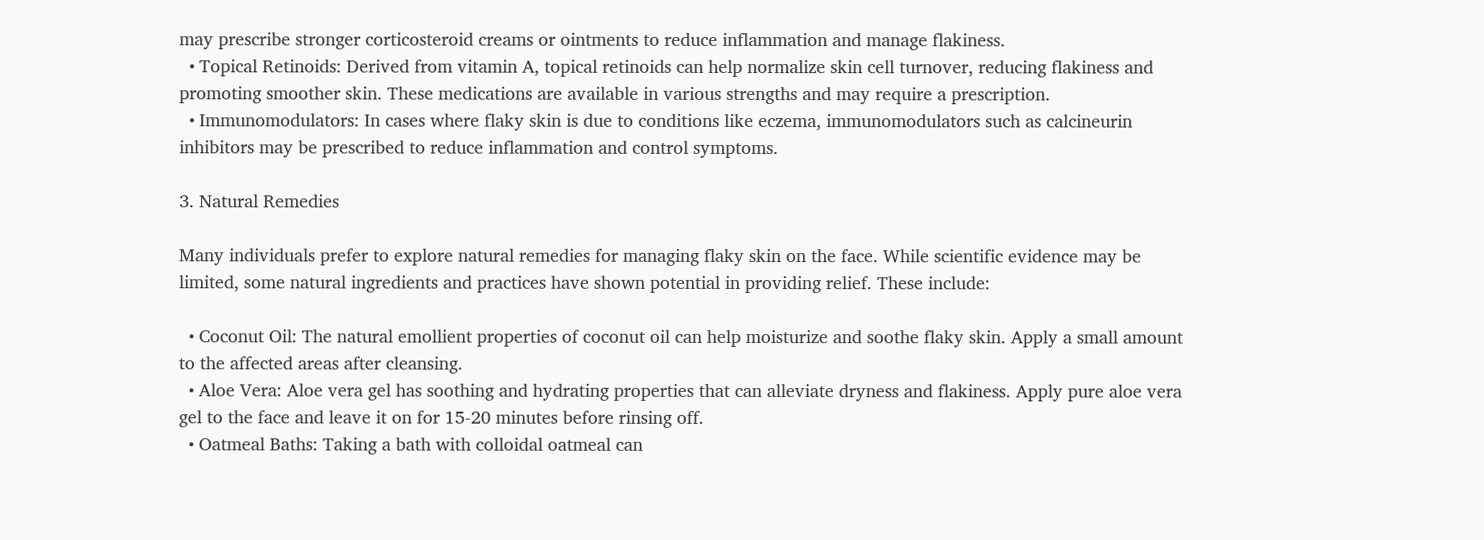may prescribe stronger corticosteroid creams or ointments to reduce inflammation and manage flakiness.
  • Topical Retinoids: Derived from vitamin A, topical retinoids can help normalize skin cell turnover, reducing flakiness and promoting smoother skin. These medications are available in various strengths and may require a prescription.
  • Immunomodulators: In cases where flaky skin is due to conditions like eczema, immunomodulators such as calcineurin inhibitors may be prescribed to reduce inflammation and control symptoms.

3. Natural Remedies

Many individuals prefer to explore natural remedies for managing flaky skin on the face. While scientific evidence may be limited, some natural ingredients and practices have shown potential in providing relief. These include:

  • Coconut Oil: The natural emollient properties of coconut oil can help moisturize and soothe flaky skin. Apply a small amount to the affected areas after cleansing.
  • Aloe Vera: Aloe vera gel has soothing and hydrating properties that can alleviate dryness and flakiness. Apply pure aloe vera gel to the face and leave it on for 15-20 minutes before rinsing off.
  • Oatmeal Baths: Taking a bath with colloidal oatmeal can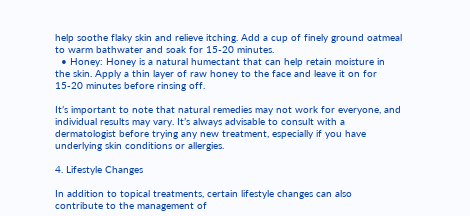help soothe flaky skin and relieve itching. Add a cup of finely ground oatmeal to warm bathwater and soak for 15-20 minutes.
  • Honey: Honey is a natural humectant that can help retain moisture in the skin. Apply a thin layer of raw honey to the face and leave it on for 15-20 minutes before rinsing off.

It’s important to note that natural remedies may not work for everyone, and individual results may vary. It’s always advisable to consult with a dermatologist before trying any new treatment, especially if you have underlying skin conditions or allergies.

4. Lifestyle Changes

In addition to topical treatments, certain lifestyle changes can also contribute to the management of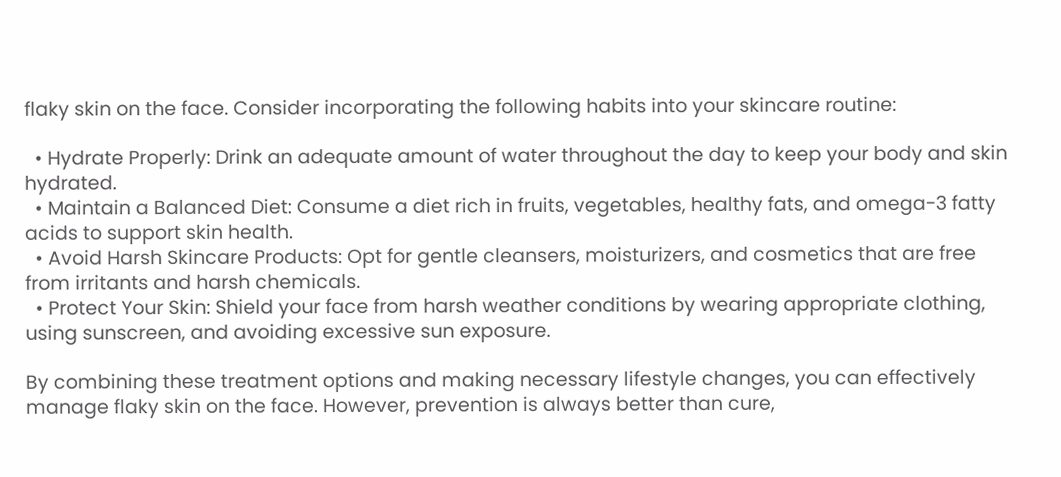flaky skin on the face. Consider incorporating the following habits into your skincare routine:

  • Hydrate Properly: Drink an adequate amount of water throughout the day to keep your body and skin hydrated.
  • Maintain a Balanced Diet: Consume a diet rich in fruits, vegetables, healthy fats, and omega-3 fatty acids to support skin health.
  • Avoid Harsh Skincare Products: Opt for gentle cleansers, moisturizers, and cosmetics that are free from irritants and harsh chemicals.
  • Protect Your Skin: Shield your face from harsh weather conditions by wearing appropriate clothing, using sunscreen, and avoiding excessive sun exposure.

By combining these treatment options and making necessary lifestyle changes, you can effectively manage flaky skin on the face. However, prevention is always better than cure,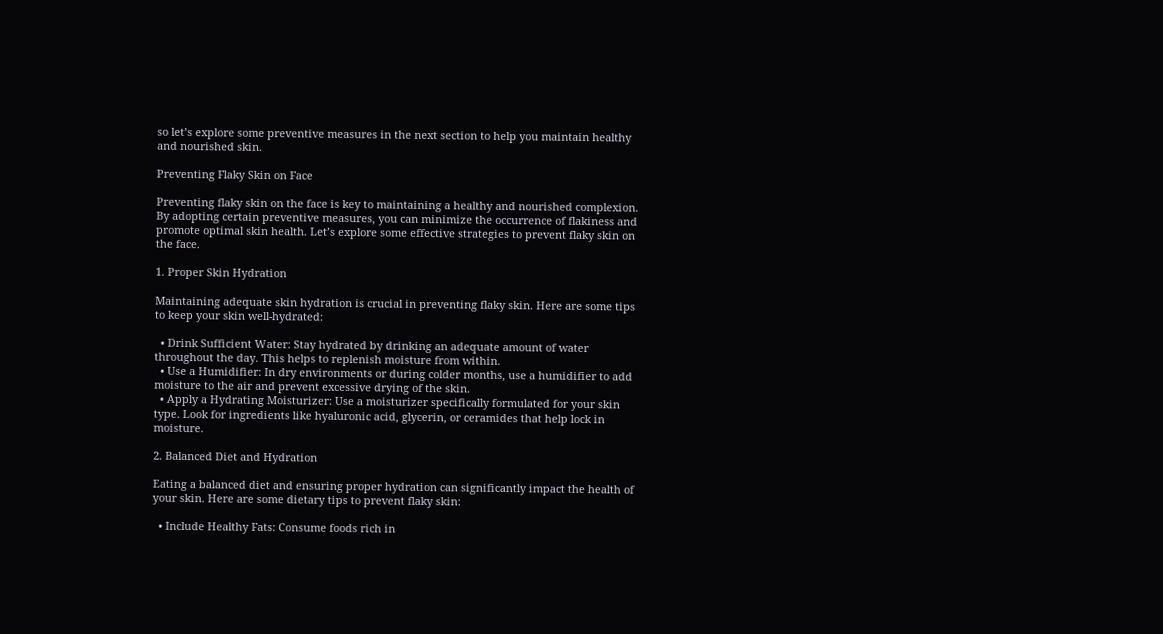so let’s explore some preventive measures in the next section to help you maintain healthy and nourished skin.

Preventing Flaky Skin on Face

Preventing flaky skin on the face is key to maintaining a healthy and nourished complexion. By adopting certain preventive measures, you can minimize the occurrence of flakiness and promote optimal skin health. Let’s explore some effective strategies to prevent flaky skin on the face.

1. Proper Skin Hydration

Maintaining adequate skin hydration is crucial in preventing flaky skin. Here are some tips to keep your skin well-hydrated:

  • Drink Sufficient Water: Stay hydrated by drinking an adequate amount of water throughout the day. This helps to replenish moisture from within.
  • Use a Humidifier: In dry environments or during colder months, use a humidifier to add moisture to the air and prevent excessive drying of the skin.
  • Apply a Hydrating Moisturizer: Use a moisturizer specifically formulated for your skin type. Look for ingredients like hyaluronic acid, glycerin, or ceramides that help lock in moisture.

2. Balanced Diet and Hydration

Eating a balanced diet and ensuring proper hydration can significantly impact the health of your skin. Here are some dietary tips to prevent flaky skin:

  • Include Healthy Fats: Consume foods rich in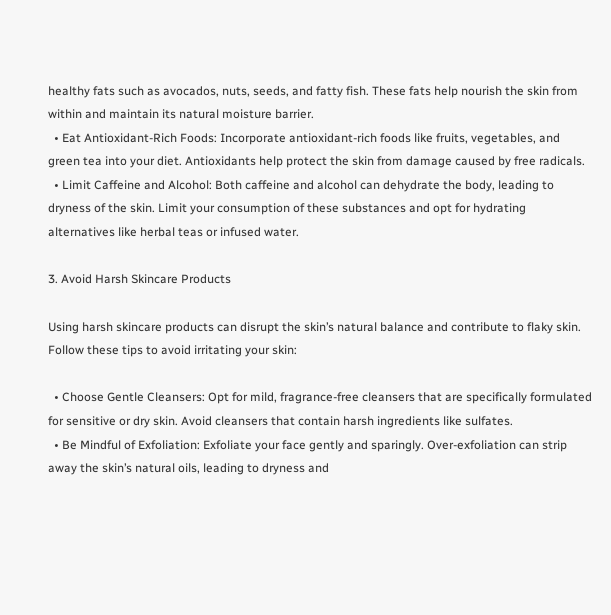healthy fats such as avocados, nuts, seeds, and fatty fish. These fats help nourish the skin from within and maintain its natural moisture barrier.
  • Eat Antioxidant-Rich Foods: Incorporate antioxidant-rich foods like fruits, vegetables, and green tea into your diet. Antioxidants help protect the skin from damage caused by free radicals.
  • Limit Caffeine and Alcohol: Both caffeine and alcohol can dehydrate the body, leading to dryness of the skin. Limit your consumption of these substances and opt for hydrating alternatives like herbal teas or infused water.

3. Avoid Harsh Skincare Products

Using harsh skincare products can disrupt the skin’s natural balance and contribute to flaky skin. Follow these tips to avoid irritating your skin:

  • Choose Gentle Cleansers: Opt for mild, fragrance-free cleansers that are specifically formulated for sensitive or dry skin. Avoid cleansers that contain harsh ingredients like sulfates.
  • Be Mindful of Exfoliation: Exfoliate your face gently and sparingly. Over-exfoliation can strip away the skin’s natural oils, leading to dryness and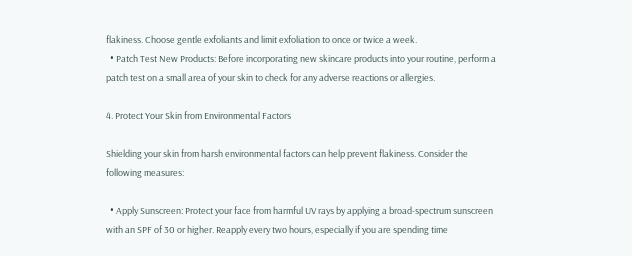flakiness. Choose gentle exfoliants and limit exfoliation to once or twice a week.
  • Patch Test New Products: Before incorporating new skincare products into your routine, perform a patch test on a small area of your skin to check for any adverse reactions or allergies.

4. Protect Your Skin from Environmental Factors

Shielding your skin from harsh environmental factors can help prevent flakiness. Consider the following measures:

  • Apply Sunscreen: Protect your face from harmful UV rays by applying a broad-spectrum sunscreen with an SPF of 30 or higher. Reapply every two hours, especially if you are spending time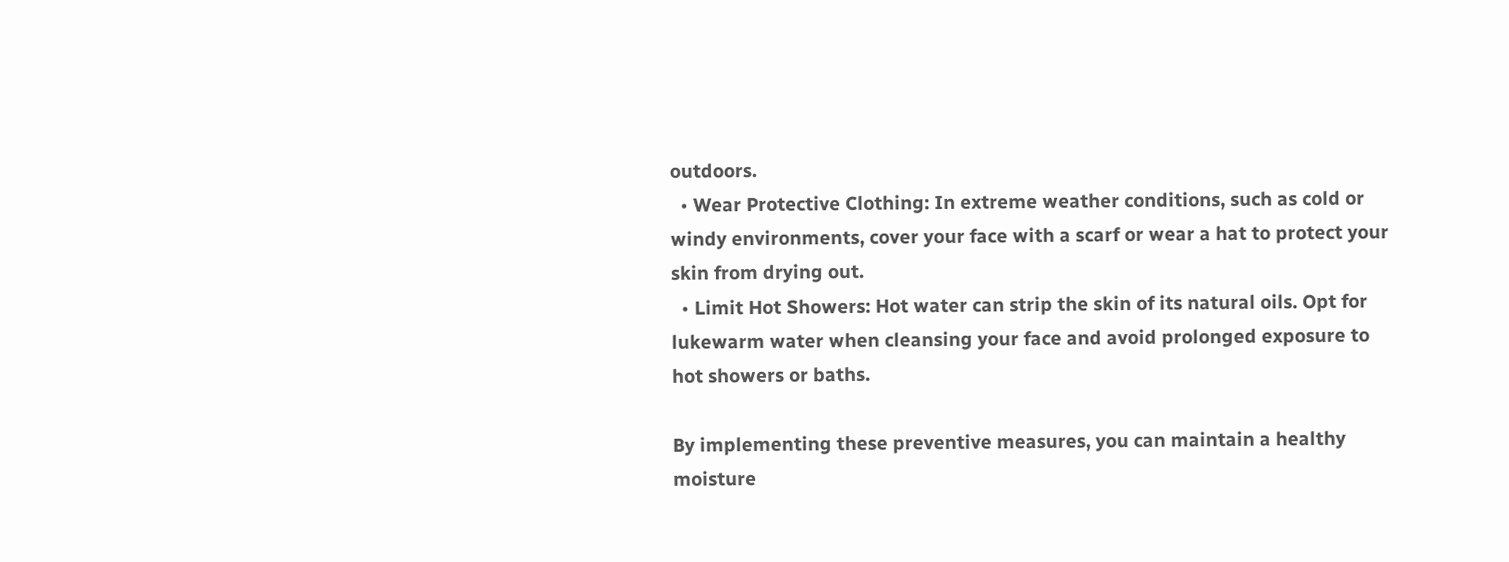outdoors.
  • Wear Protective Clothing: In extreme weather conditions, such as cold or windy environments, cover your face with a scarf or wear a hat to protect your skin from drying out.
  • Limit Hot Showers: Hot water can strip the skin of its natural oils. Opt for lukewarm water when cleansing your face and avoid prolonged exposure to hot showers or baths.

By implementing these preventive measures, you can maintain a healthy moisture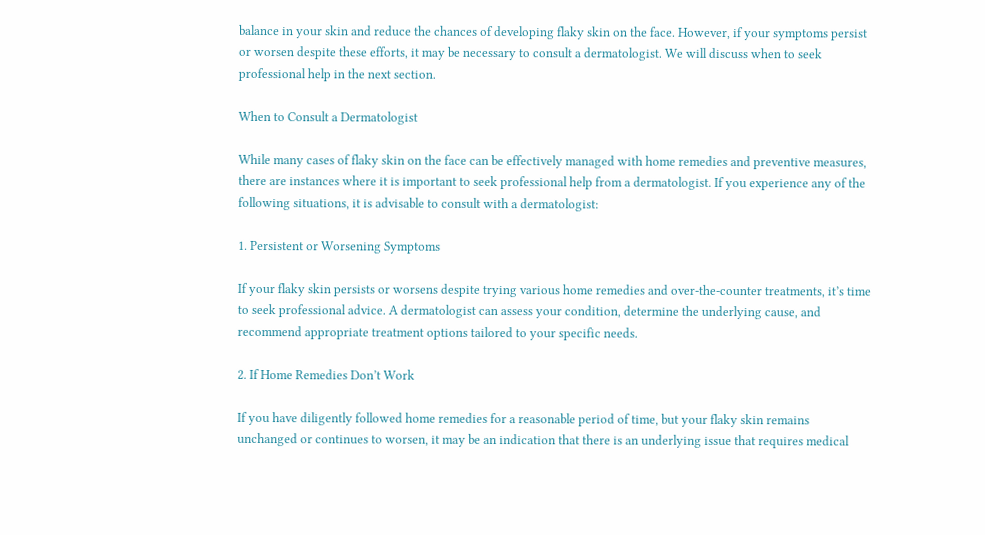balance in your skin and reduce the chances of developing flaky skin on the face. However, if your symptoms persist or worsen despite these efforts, it may be necessary to consult a dermatologist. We will discuss when to seek professional help in the next section.

When to Consult a Dermatologist

While many cases of flaky skin on the face can be effectively managed with home remedies and preventive measures, there are instances where it is important to seek professional help from a dermatologist. If you experience any of the following situations, it is advisable to consult with a dermatologist:

1. Persistent or Worsening Symptoms

If your flaky skin persists or worsens despite trying various home remedies and over-the-counter treatments, it’s time to seek professional advice. A dermatologist can assess your condition, determine the underlying cause, and recommend appropriate treatment options tailored to your specific needs.

2. If Home Remedies Don’t Work

If you have diligently followed home remedies for a reasonable period of time, but your flaky skin remains unchanged or continues to worsen, it may be an indication that there is an underlying issue that requires medical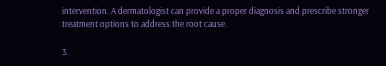intervention. A dermatologist can provide a proper diagnosis and prescribe stronger treatment options to address the root cause.

3.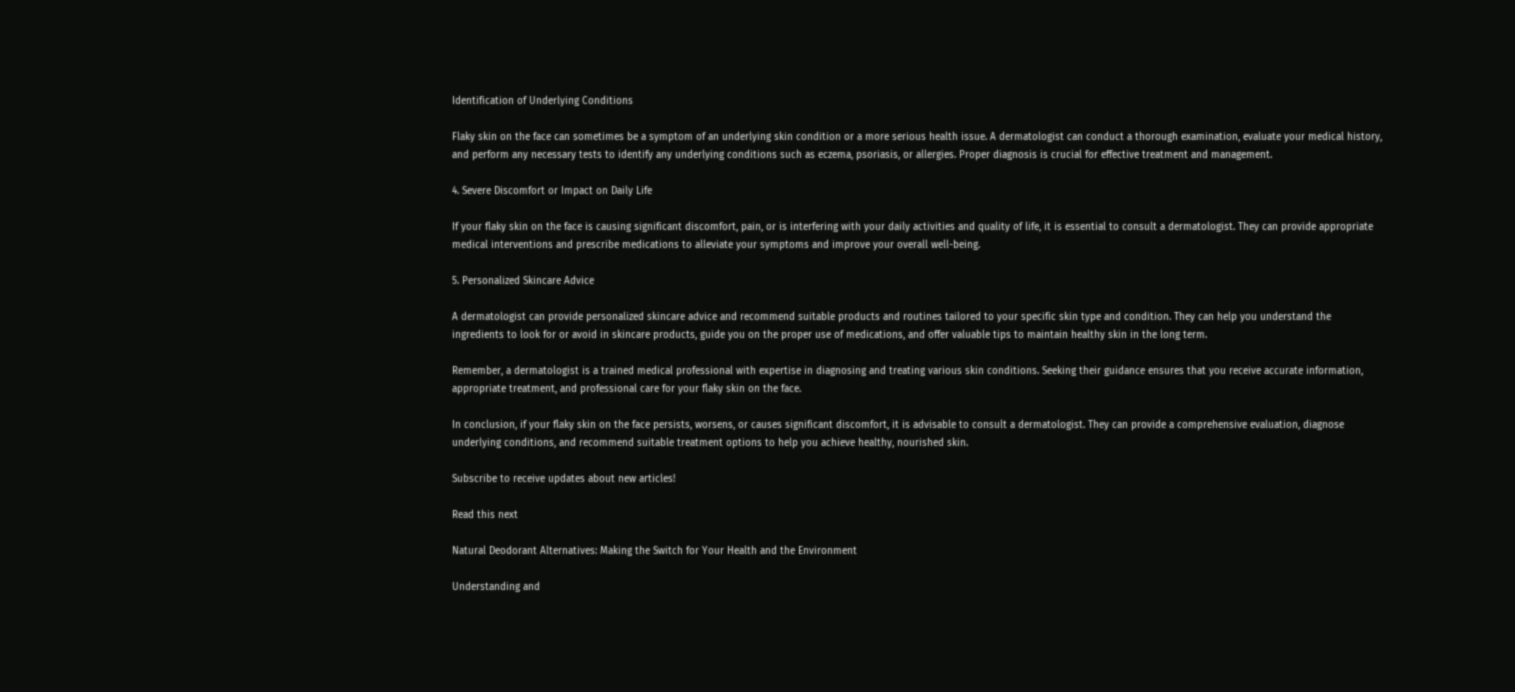Identification of Underlying Conditions

Flaky skin on the face can sometimes be a symptom of an underlying skin condition or a more serious health issue. A dermatologist can conduct a thorough examination, evaluate your medical history, and perform any necessary tests to identify any underlying conditions such as eczema, psoriasis, or allergies. Proper diagnosis is crucial for effective treatment and management.

4. Severe Discomfort or Impact on Daily Life

If your flaky skin on the face is causing significant discomfort, pain, or is interfering with your daily activities and quality of life, it is essential to consult a dermatologist. They can provide appropriate medical interventions and prescribe medications to alleviate your symptoms and improve your overall well-being.

5. Personalized Skincare Advice

A dermatologist can provide personalized skincare advice and recommend suitable products and routines tailored to your specific skin type and condition. They can help you understand the ingredients to look for or avoid in skincare products, guide you on the proper use of medications, and offer valuable tips to maintain healthy skin in the long term.

Remember, a dermatologist is a trained medical professional with expertise in diagnosing and treating various skin conditions. Seeking their guidance ensures that you receive accurate information, appropriate treatment, and professional care for your flaky skin on the face.

In conclusion, if your flaky skin on the face persists, worsens, or causes significant discomfort, it is advisable to consult a dermatologist. They can provide a comprehensive evaluation, diagnose underlying conditions, and recommend suitable treatment options to help you achieve healthy, nourished skin.

Subscribe to receive updates about new articles!

Read this next

Natural Deodorant Alternatives: Making the Switch for Your Health and the Environment

Understanding and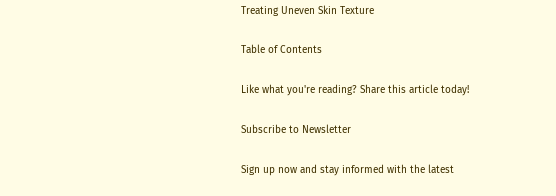Treating Uneven Skin Texture

Table of Contents

Like what you're reading? Share this article today!

Subscribe to Newsletter

Sign up now and stay informed with the latest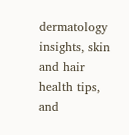dermatology insights, skin and hair health tips, and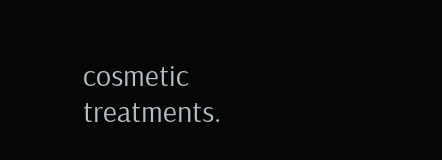cosmetic treatments.